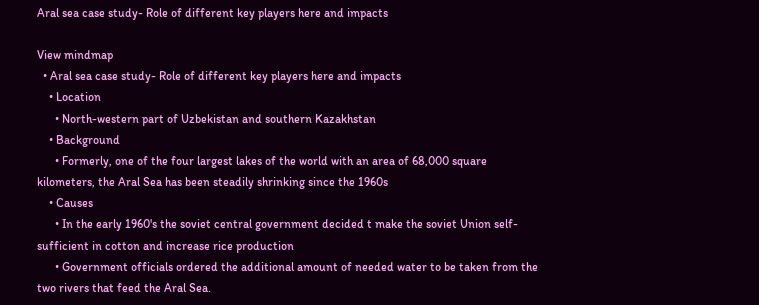Aral sea case study- Role of different key players here and impacts

View mindmap
  • Aral sea case study- Role of different key players here and impacts
    • Location
      • North-western part of Uzbekistan and southern Kazakhstan
    • Background
      • Formerly, one of the four largest lakes of the world with an area of 68,000 square kilometers, the Aral Sea has been steadily shrinking since the 1960s
    • Causes
      • In the early 1960's the soviet central government decided t make the soviet Union self- sufficient in cotton and increase rice production
      • Government officials ordered the additional amount of needed water to be taken from the two rivers that feed the Aral Sea.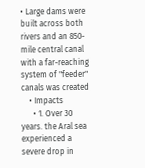• Large dams were built across both rivers and an 850-mile central canal with a far-reaching system of "feeder" canals was created
    • Impacts
      • 1. Over 30 years. the Aral sea experienced a severe drop in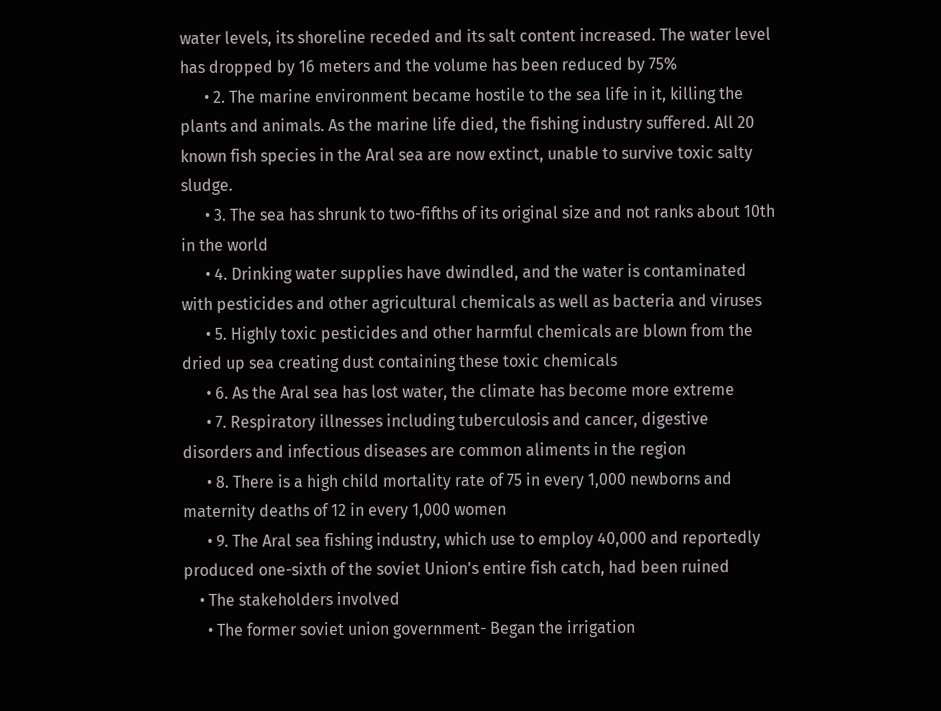water levels, its shoreline receded and its salt content increased. The water level has dropped by 16 meters and the volume has been reduced by 75%
      • 2. The marine environment became hostile to the sea life in it, killing the plants and animals. As the marine life died, the fishing industry suffered. All 20 known fish species in the Aral sea are now extinct, unable to survive toxic salty sludge.
      • 3. The sea has shrunk to two-fifths of its original size and not ranks about 10th in the world
      • 4. Drinking water supplies have dwindled, and the water is contaminated with pesticides and other agricultural chemicals as well as bacteria and viruses
      • 5. Highly toxic pesticides and other harmful chemicals are blown from the dried up sea creating dust containing these toxic chemicals
      • 6. As the Aral sea has lost water, the climate has become more extreme
      • 7. Respiratory illnesses including tuberculosis and cancer, digestive disorders and infectious diseases are common aliments in the region
      • 8. There is a high child mortality rate of 75 in every 1,000 newborns and maternity deaths of 12 in every 1,000 women
      • 9. The Aral sea fishing industry, which use to employ 40,000 and reportedly produced one-sixth of the soviet Union's entire fish catch, had been ruined
    • The stakeholders involved
      • The former soviet union government- Began the irrigation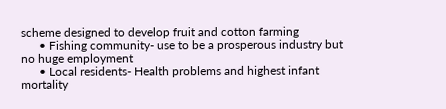scheme designed to develop fruit and cotton farming
      • Fishing community- use to be a prosperous industry but no huge employment
      • Local residents- Health problems and highest infant mortality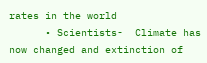rates in the world
      • Scientists-  Climate has now changed and extinction of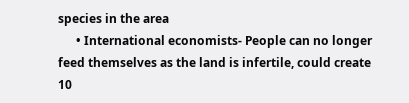species in the area
      • International economists- People can no longer feed themselves as the land is infertile, could create 10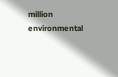million environmental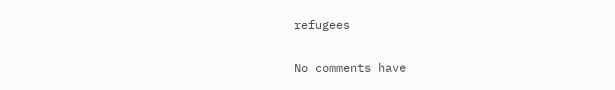refugees


No comments have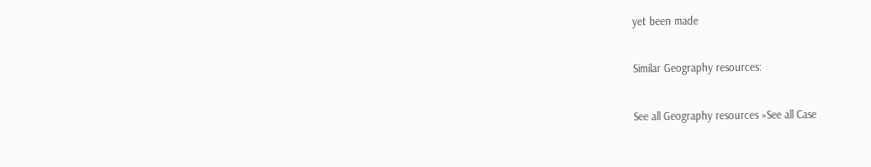yet been made

Similar Geography resources:

See all Geography resources »See all Case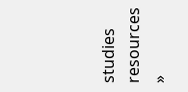studies resources »